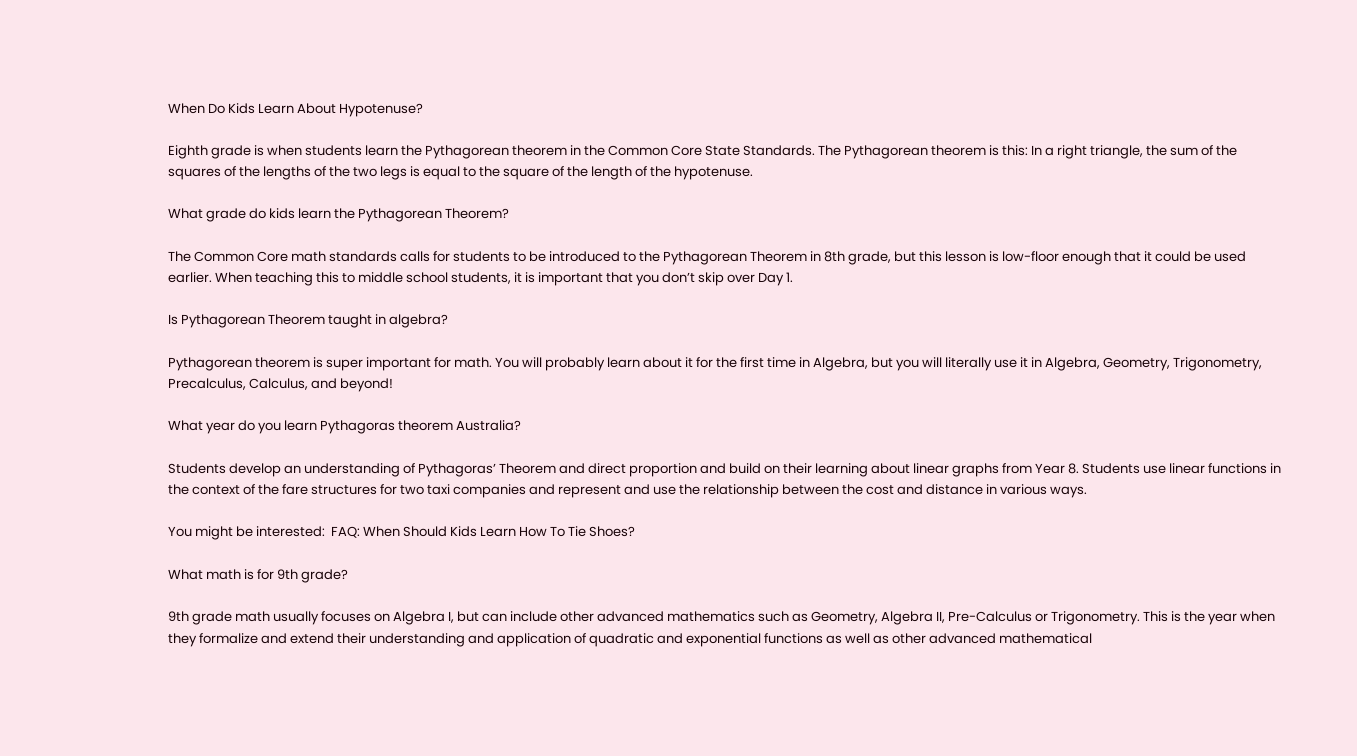When Do Kids Learn About Hypotenuse?

Eighth grade is when students learn the Pythagorean theorem in the Common Core State Standards. The Pythagorean theorem is this: In a right triangle, the sum of the squares of the lengths of the two legs is equal to the square of the length of the hypotenuse.

What grade do kids learn the Pythagorean Theorem?

The Common Core math standards calls for students to be introduced to the Pythagorean Theorem in 8th grade, but this lesson is low-floor enough that it could be used earlier. When teaching this to middle school students, it is important that you don’t skip over Day 1.

Is Pythagorean Theorem taught in algebra?

Pythagorean theorem is super important for math. You will probably learn about it for the first time in Algebra, but you will literally use it in Algebra, Geometry, Trigonometry, Precalculus, Calculus, and beyond!

What year do you learn Pythagoras theorem Australia?

Students develop an understanding of Pythagoras’ Theorem and direct proportion and build on their learning about linear graphs from Year 8. Students use linear functions in the context of the fare structures for two taxi companies and represent and use the relationship between the cost and distance in various ways.

You might be interested:  FAQ: When Should Kids Learn How To Tie Shoes?

What math is for 9th grade?

9th grade math usually focuses on Algebra I, but can include other advanced mathematics such as Geometry, Algebra II, Pre-Calculus or Trigonometry. This is the year when they formalize and extend their understanding and application of quadratic and exponential functions as well as other advanced mathematical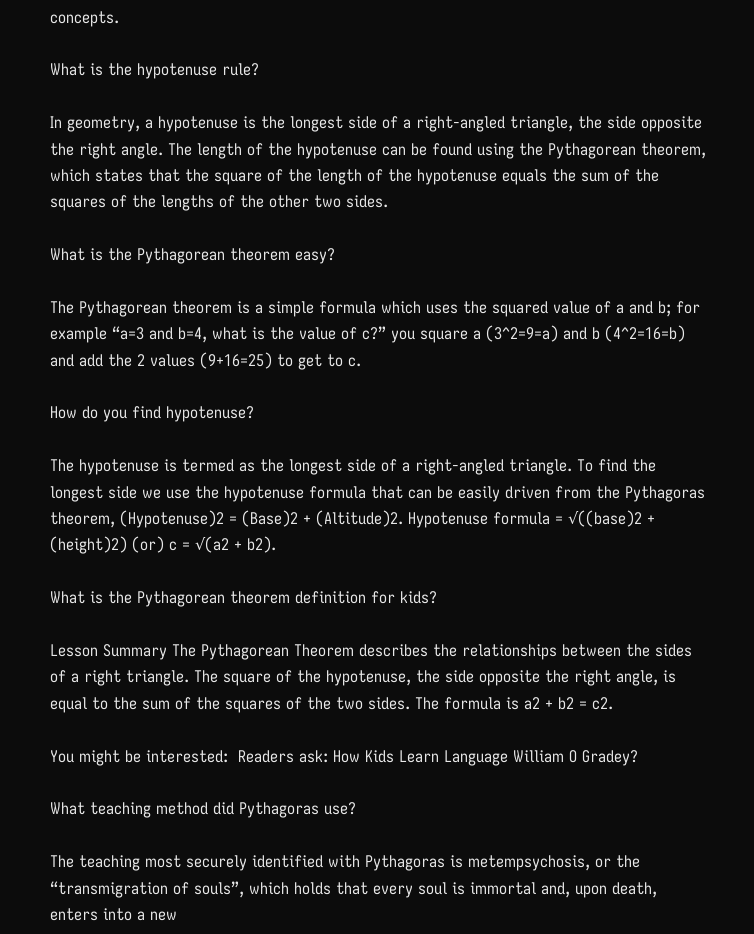concepts.

What is the hypotenuse rule?

In geometry, a hypotenuse is the longest side of a right-angled triangle, the side opposite the right angle. The length of the hypotenuse can be found using the Pythagorean theorem, which states that the square of the length of the hypotenuse equals the sum of the squares of the lengths of the other two sides.

What is the Pythagorean theorem easy?

The Pythagorean theorem is a simple formula which uses the squared value of a and b; for example “a=3 and b=4, what is the value of c?” you square a (3^2=9=a) and b (4^2=16=b) and add the 2 values (9+16=25) to get to c.

How do you find hypotenuse?

The hypotenuse is termed as the longest side of a right-angled triangle. To find the longest side we use the hypotenuse formula that can be easily driven from the Pythagoras theorem, (Hypotenuse)2 = (Base)2 + (Altitude)2. Hypotenuse formula = √((base)2 + (height)2) (or) c = √(a2 + b2).

What is the Pythagorean theorem definition for kids?

Lesson Summary The Pythagorean Theorem describes the relationships between the sides of a right triangle. The square of the hypotenuse, the side opposite the right angle, is equal to the sum of the squares of the two sides. The formula is a2 + b2 = c2.

You might be interested:  Readers ask: How Kids Learn Language William O Gradey?

What teaching method did Pythagoras use?

The teaching most securely identified with Pythagoras is metempsychosis, or the “transmigration of souls”, which holds that every soul is immortal and, upon death, enters into a new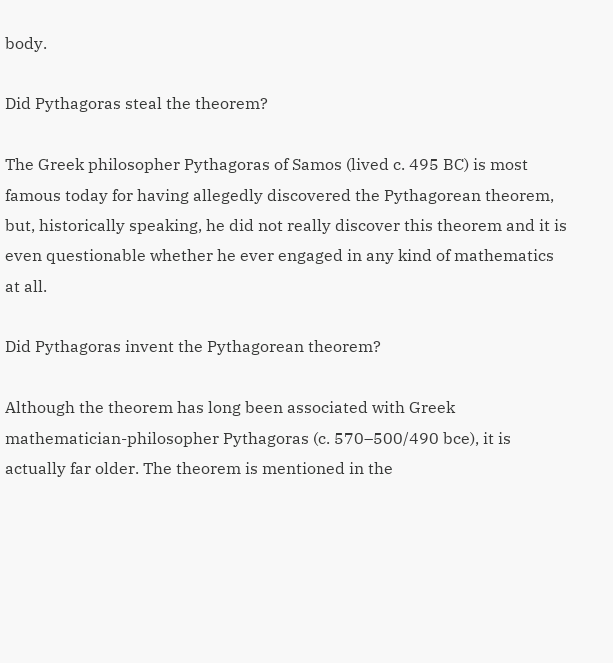body.

Did Pythagoras steal the theorem?

The Greek philosopher Pythagoras of Samos (lived c. 495 BC) is most famous today for having allegedly discovered the Pythagorean theorem, but, historically speaking, he did not really discover this theorem and it is even questionable whether he ever engaged in any kind of mathematics at all.

Did Pythagoras invent the Pythagorean theorem?

Although the theorem has long been associated with Greek mathematician-philosopher Pythagoras (c. 570–500/490 bce), it is actually far older. The theorem is mentioned in the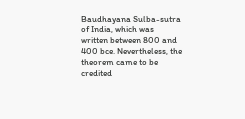Baudhayana Sulba-sutra of India, which was written between 800 and 400 bce. Nevertheless, the theorem came to be credited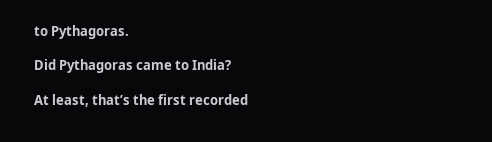to Pythagoras.

Did Pythagoras came to India?

At least, that’s the first recorded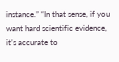instance.” “In that sense, if you want hard scientific evidence, it’s accurate to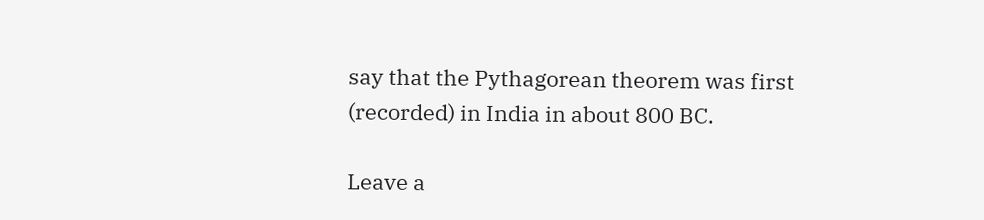say that the Pythagorean theorem was first (recorded) in India in about 800 BC.

Leave a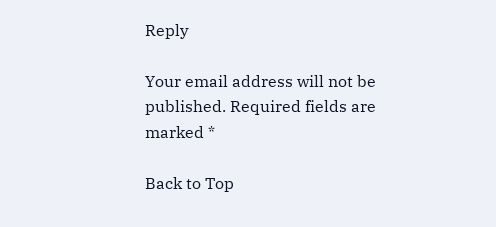Reply

Your email address will not be published. Required fields are marked *

Back to Top